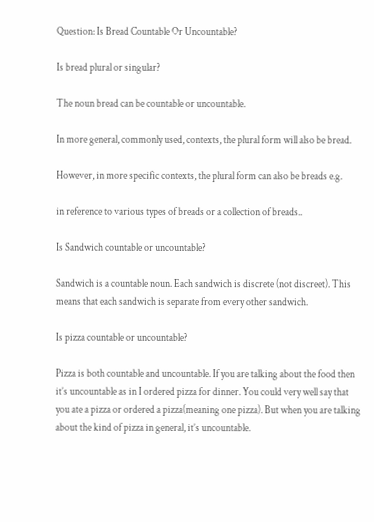Question: Is Bread Countable Or Uncountable?

Is bread plural or singular?

The noun bread can be countable or uncountable.

In more general, commonly used, contexts, the plural form will also be bread.

However, in more specific contexts, the plural form can also be breads e.g.

in reference to various types of breads or a collection of breads..

Is Sandwich countable or uncountable?

Sandwich is a countable noun. Each sandwich is discrete (not discreet). This means that each sandwich is separate from every other sandwich.

Is pizza countable or uncountable?

Pizza is both countable and uncountable. If you are talking about the food then it’s uncountable as in I ordered pizza for dinner. You could very well say that you ate a pizza or ordered a pizza(meaning one pizza). But when you are talking about the kind of pizza in general, it’s uncountable.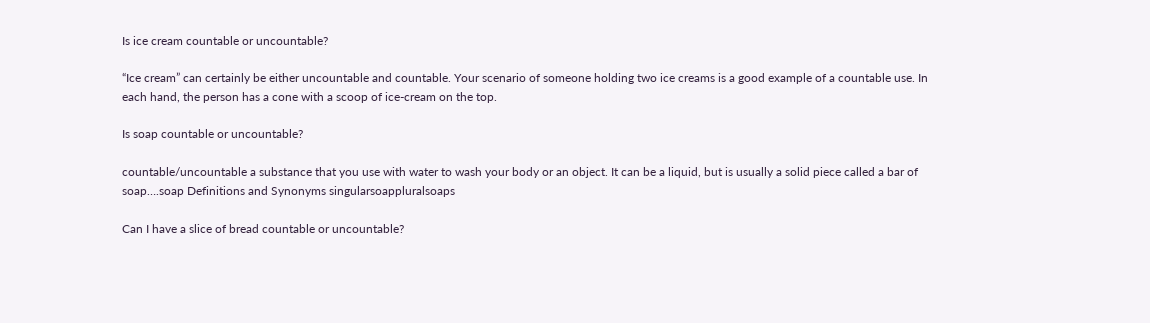Is ice cream countable or uncountable?

“Ice cream” can certainly be either uncountable and countable. Your scenario of someone holding two ice creams is a good example of a countable use. In each hand, the person has a cone with a scoop of ice-cream on the top.

Is soap countable or uncountable?

countable/uncountable a substance that you use with water to wash your body or an object. It can be a liquid, but is usually a solid piece called a bar of soap….soap Definitions and Synonyms singularsoappluralsoaps

Can I have a slice of bread countable or uncountable?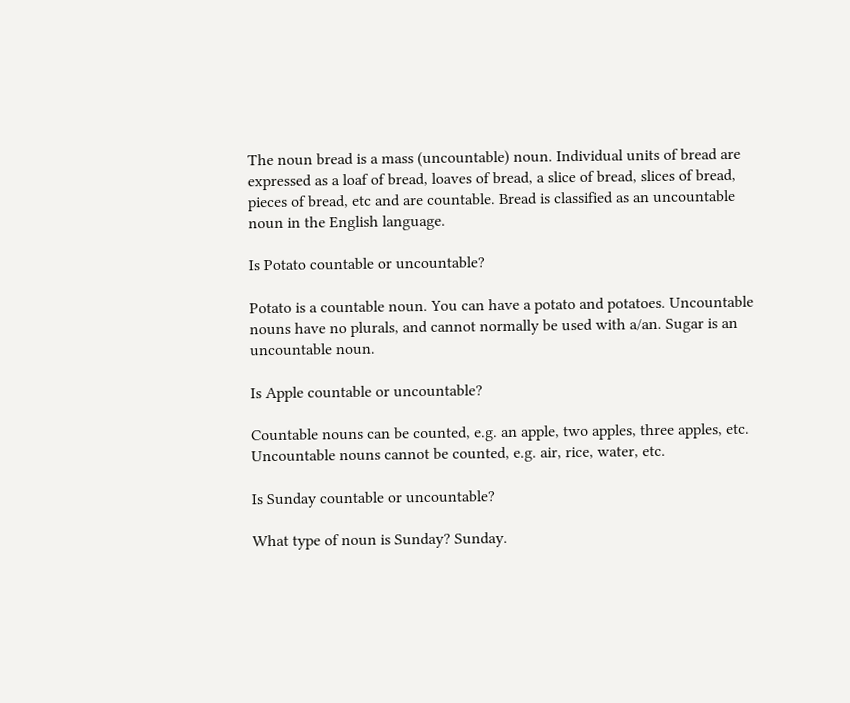The noun bread is a mass (uncountable) noun. Individual units of bread are expressed as a loaf of bread, loaves of bread, a slice of bread, slices of bread, pieces of bread, etc and are countable. Bread is classified as an uncountable noun in the English language.

Is Potato countable or uncountable?

Potato is a countable noun. You can have a potato and potatoes. Uncountable nouns have no plurals, and cannot normally be used with a/an. Sugar is an uncountable noun.

Is Apple countable or uncountable?

Countable nouns can be counted, e.g. an apple, two apples, three apples, etc. Uncountable nouns cannot be counted, e.g. air, rice, water, etc.

Is Sunday countable or uncountable?

What type of noun is Sunday? Sunday.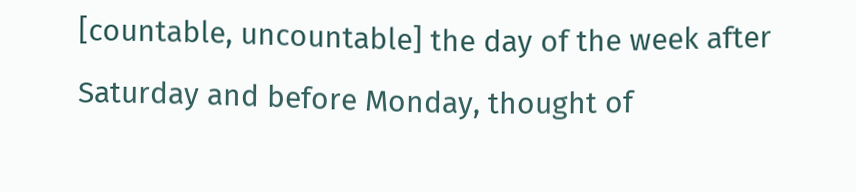[countable, uncountable] the day of the week after Saturday and before Monday, thought of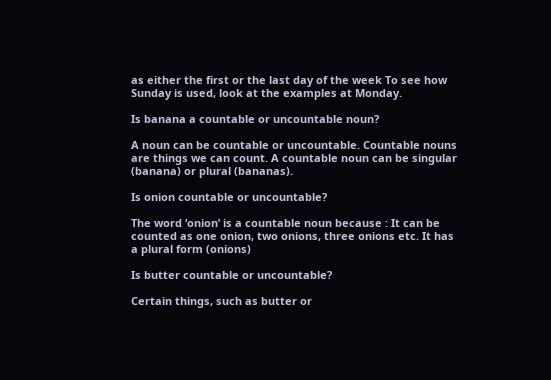as either the first or the last day of the week To see how Sunday is used, look at the examples at Monday.

Is banana a countable or uncountable noun?

A noun can be countable or uncountable. Countable nouns are things we can count. A countable noun can be singular (banana) or plural (bananas).

Is onion countable or uncountable?

The word ‘onion’ is a countable noun because : It can be counted as one onion, two onions, three onions etc. It has a plural form (onions)

Is butter countable or uncountable?

Certain things, such as butter or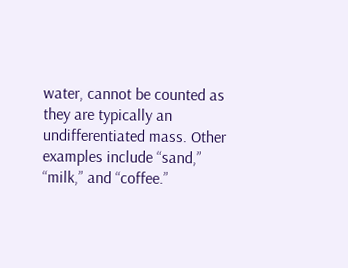water, cannot be counted as they are typically an undifferentiated mass. Other examples include “sand,” “milk,” and “coffee.”